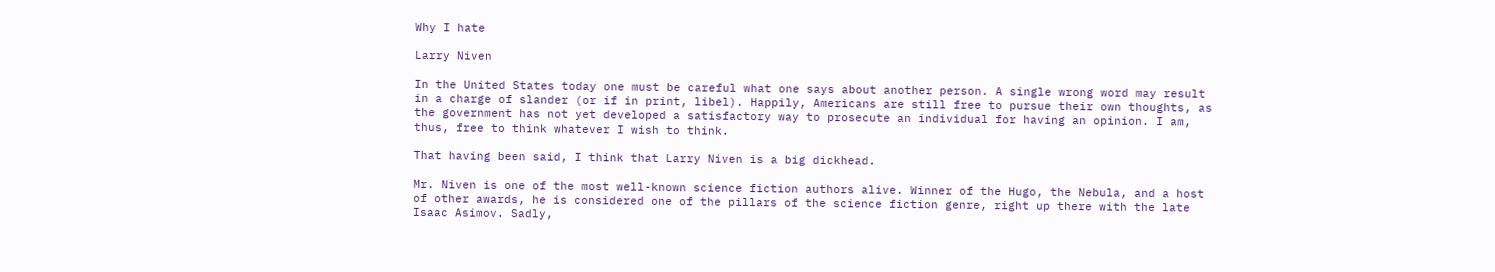Why I hate

Larry Niven

In the United States today one must be careful what one says about another person. A single wrong word may result in a charge of slander (or if in print, libel). Happily, Americans are still free to pursue their own thoughts, as the government has not yet developed a satisfactory way to prosecute an individual for having an opinion. I am, thus, free to think whatever I wish to think.

That having been said, I think that Larry Niven is a big dickhead.

Mr. Niven is one of the most well-known science fiction authors alive. Winner of the Hugo, the Nebula, and a host of other awards, he is considered one of the pillars of the science fiction genre, right up there with the late Isaac Asimov. Sadly,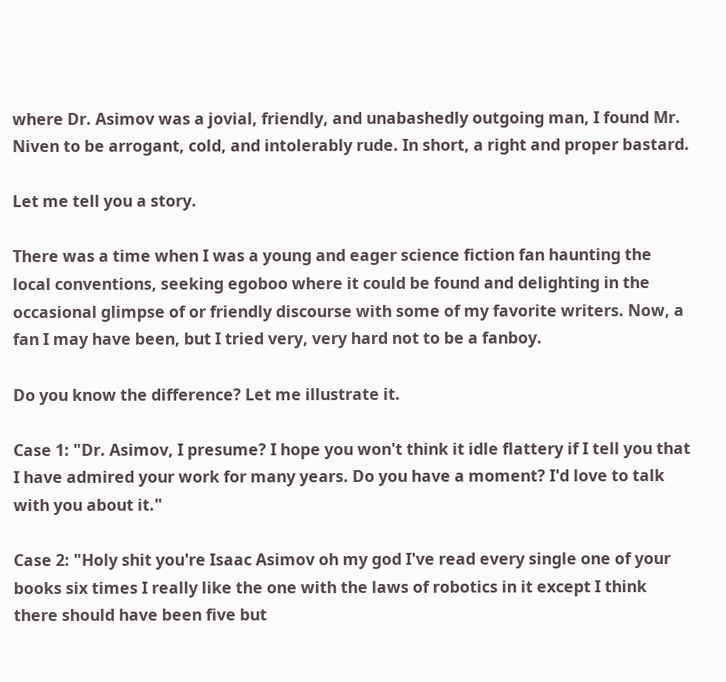where Dr. Asimov was a jovial, friendly, and unabashedly outgoing man, I found Mr. Niven to be arrogant, cold, and intolerably rude. In short, a right and proper bastard.

Let me tell you a story.

There was a time when I was a young and eager science fiction fan haunting the local conventions, seeking egoboo where it could be found and delighting in the occasional glimpse of or friendly discourse with some of my favorite writers. Now, a fan I may have been, but I tried very, very hard not to be a fanboy.

Do you know the difference? Let me illustrate it.

Case 1: "Dr. Asimov, I presume? I hope you won't think it idle flattery if I tell you that I have admired your work for many years. Do you have a moment? I'd love to talk with you about it."

Case 2: "Holy shit you're Isaac Asimov oh my god I've read every single one of your books six times I really like the one with the laws of robotics in it except I think there should have been five but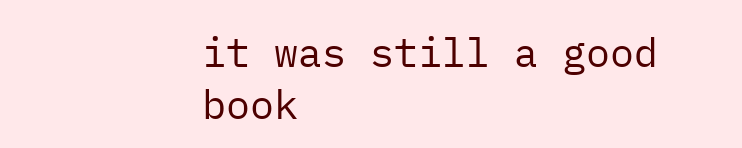it was still a good book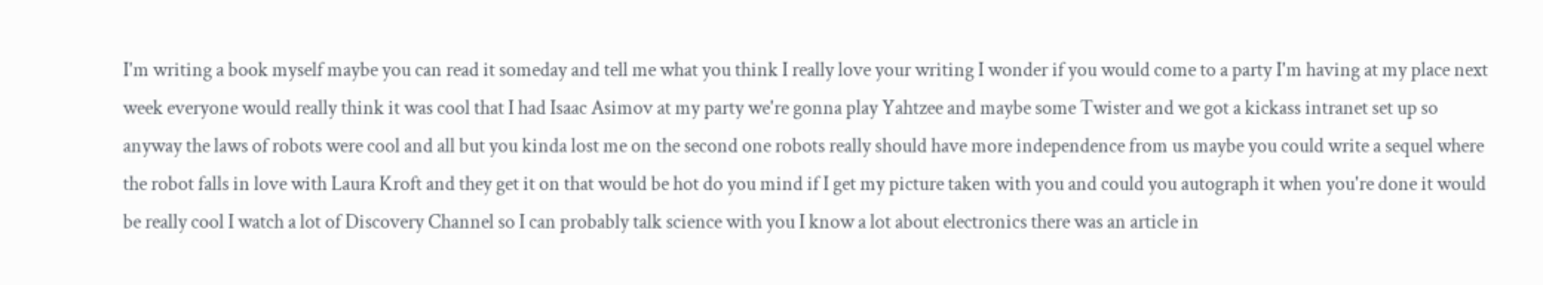I'm writing a book myself maybe you can read it someday and tell me what you think I really love your writing I wonder if you would come to a party I'm having at my place next week everyone would really think it was cool that I had Isaac Asimov at my party we're gonna play Yahtzee and maybe some Twister and we got a kickass intranet set up so anyway the laws of robots were cool and all but you kinda lost me on the second one robots really should have more independence from us maybe you could write a sequel where the robot falls in love with Laura Kroft and they get it on that would be hot do you mind if I get my picture taken with you and could you autograph it when you're done it would be really cool I watch a lot of Discovery Channel so I can probably talk science with you I know a lot about electronics there was an article in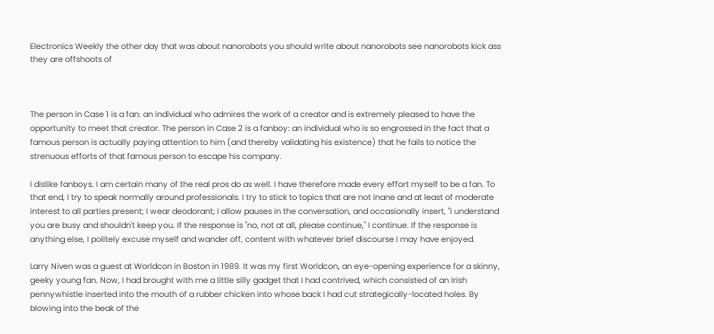Electronics Weekly the other day that was about nanorobots you should write about nanorobots see nanorobots kick ass they are offshoots of



The person in Case 1 is a fan: an individual who admires the work of a creator and is extremely pleased to have the opportunity to meet that creator. The person in Case 2 is a fanboy: an individual who is so engrossed in the fact that a famous person is actually paying attention to him (and thereby validating his existence) that he fails to notice the strenuous efforts of that famous person to escape his company.

I dislike fanboys. I am certain many of the real pros do as well. I have therefore made every effort myself to be a fan. To that end, I try to speak normally around professionals. I try to stick to topics that are not inane and at least of moderate interest to all parties present; I wear deodorant; I allow pauses in the conversation, and occasionally insert, "I understand you are busy and shouldn't keep you. If the response is "no, not at all, please continue," I continue. If the response is anything else, I politely excuse myself and wander off, content with whatever brief discourse I may have enjoyed.

Larry Niven was a guest at Worldcon in Boston in 1989. It was my first Worldcon, an eye-opening experience for a skinny, geeky young fan. Now, I had brought with me a little silly gadget that I had contrived, which consisted of an Irish pennywhistle inserted into the mouth of a rubber chicken into whose back I had cut strategically-located holes. By blowing into the beak of the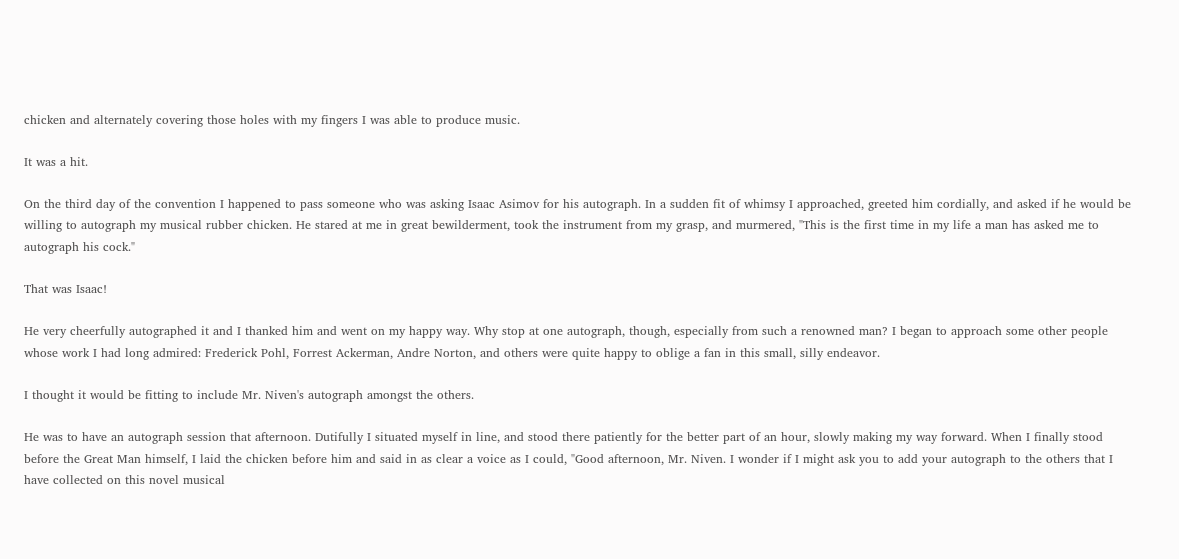chicken and alternately covering those holes with my fingers I was able to produce music.

It was a hit.

On the third day of the convention I happened to pass someone who was asking Isaac Asimov for his autograph. In a sudden fit of whimsy I approached, greeted him cordially, and asked if he would be willing to autograph my musical rubber chicken. He stared at me in great bewilderment, took the instrument from my grasp, and murmered, "This is the first time in my life a man has asked me to autograph his cock."

That was Isaac!

He very cheerfully autographed it and I thanked him and went on my happy way. Why stop at one autograph, though, especially from such a renowned man? I began to approach some other people whose work I had long admired: Frederick Pohl, Forrest Ackerman, Andre Norton, and others were quite happy to oblige a fan in this small, silly endeavor.

I thought it would be fitting to include Mr. Niven's autograph amongst the others.

He was to have an autograph session that afternoon. Dutifully I situated myself in line, and stood there patiently for the better part of an hour, slowly making my way forward. When I finally stood before the Great Man himself, I laid the chicken before him and said in as clear a voice as I could, "Good afternoon, Mr. Niven. I wonder if I might ask you to add your autograph to the others that I have collected on this novel musical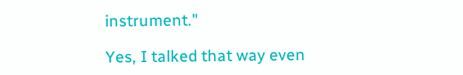instrument."

Yes, I talked that way even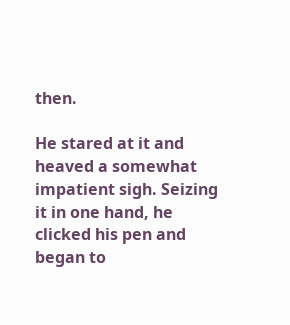then.

He stared at it and heaved a somewhat impatient sigh. Seizing it in one hand, he clicked his pen and began to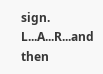sign. L...A...R...and then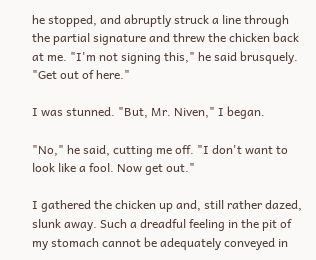he stopped, and abruptly struck a line through the partial signature and threw the chicken back at me. "I'm not signing this," he said brusquely. "Get out of here."

I was stunned. "But, Mr. Niven," I began.

"No," he said, cutting me off. "I don't want to look like a fool. Now get out."

I gathered the chicken up and, still rather dazed, slunk away. Such a dreadful feeling in the pit of my stomach cannot be adequately conveyed in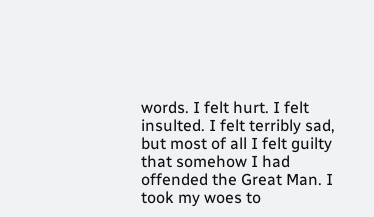words. I felt hurt. I felt insulted. I felt terribly sad, but most of all I felt guilty that somehow I had offended the Great Man. I took my woes to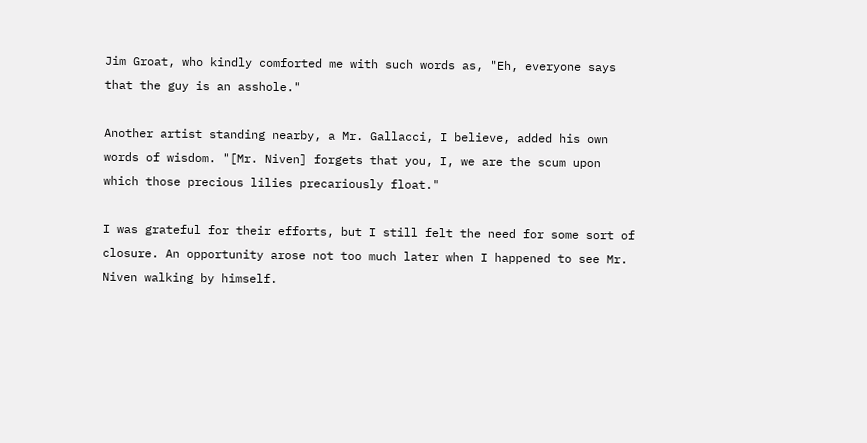Jim Groat, who kindly comforted me with such words as, "Eh, everyone says that the guy is an asshole."

Another artist standing nearby, a Mr. Gallacci, I believe, added his own words of wisdom. "[Mr. Niven] forgets that you, I, we are the scum upon which those precious lilies precariously float."

I was grateful for their efforts, but I still felt the need for some sort of closure. An opportunity arose not too much later when I happened to see Mr. Niven walking by himself.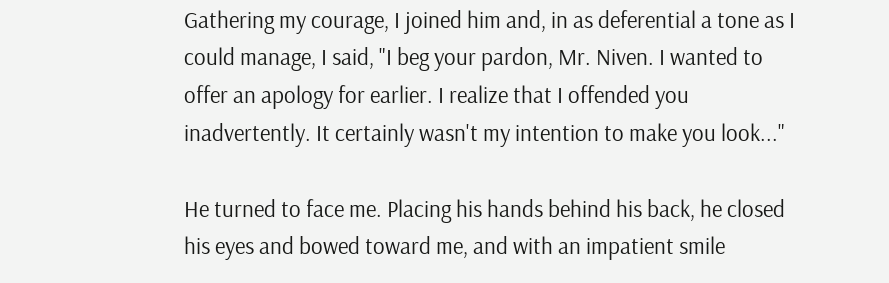Gathering my courage, I joined him and, in as deferential a tone as I could manage, I said, "I beg your pardon, Mr. Niven. I wanted to offer an apology for earlier. I realize that I offended you inadvertently. It certainly wasn't my intention to make you look..."

He turned to face me. Placing his hands behind his back, he closed his eyes and bowed toward me, and with an impatient smile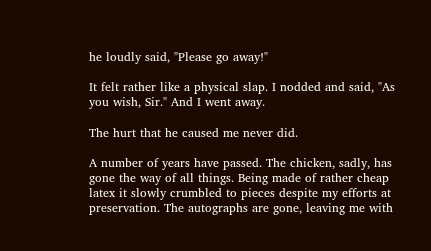he loudly said, "Please go away!"

It felt rather like a physical slap. I nodded and said, "As you wish, Sir." And I went away.

The hurt that he caused me never did.

A number of years have passed. The chicken, sadly, has gone the way of all things. Being made of rather cheap latex it slowly crumbled to pieces despite my efforts at preservation. The autographs are gone, leaving me with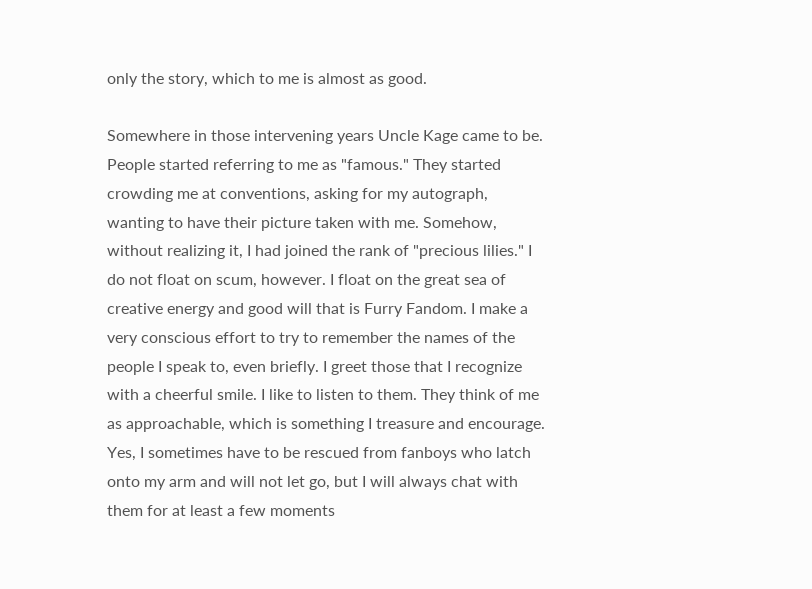only the story, which to me is almost as good.

Somewhere in those intervening years Uncle Kage came to be. People started referring to me as "famous." They started crowding me at conventions, asking for my autograph, wanting to have their picture taken with me. Somehow, without realizing it, I had joined the rank of "precious lilies." I do not float on scum, however. I float on the great sea of creative energy and good will that is Furry Fandom. I make a very conscious effort to try to remember the names of the people I speak to, even briefly. I greet those that I recognize with a cheerful smile. I like to listen to them. They think of me as approachable, which is something I treasure and encourage. Yes, I sometimes have to be rescued from fanboys who latch onto my arm and will not let go, but I will always chat with them for at least a few moments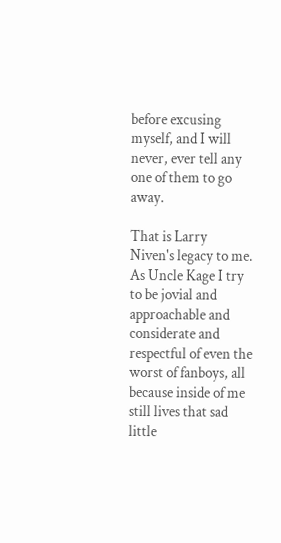before excusing myself, and I will never, ever tell any one of them to go away.

That is Larry Niven's legacy to me. As Uncle Kage I try to be jovial and approachable and considerate and respectful of even the worst of fanboys, all because inside of me still lives that sad little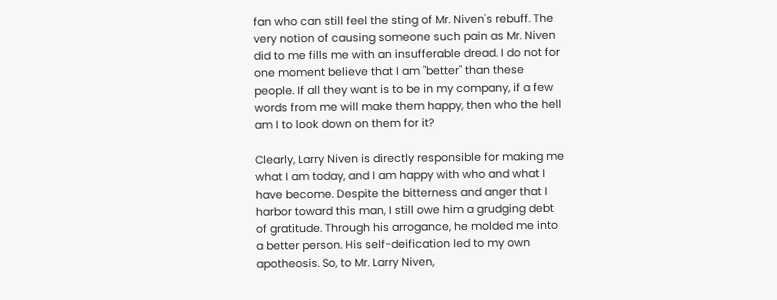fan who can still feel the sting of Mr. Niven's rebuff. The very notion of causing someone such pain as Mr. Niven did to me fills me with an insufferable dread. I do not for one moment believe that I am "better" than these people. If all they want is to be in my company, if a few words from me will make them happy, then who the hell am I to look down on them for it?

Clearly, Larry Niven is directly responsible for making me what I am today, and I am happy with who and what I have become. Despite the bitterness and anger that I harbor toward this man, I still owe him a grudging debt of gratitude. Through his arrogance, he molded me into a better person. His self-deification led to my own apotheosis. So, to Mr. Larry Niven,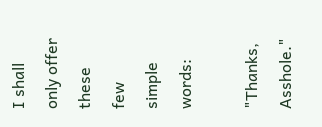I shall only offer these few simple words:

"Thanks, Asshole."